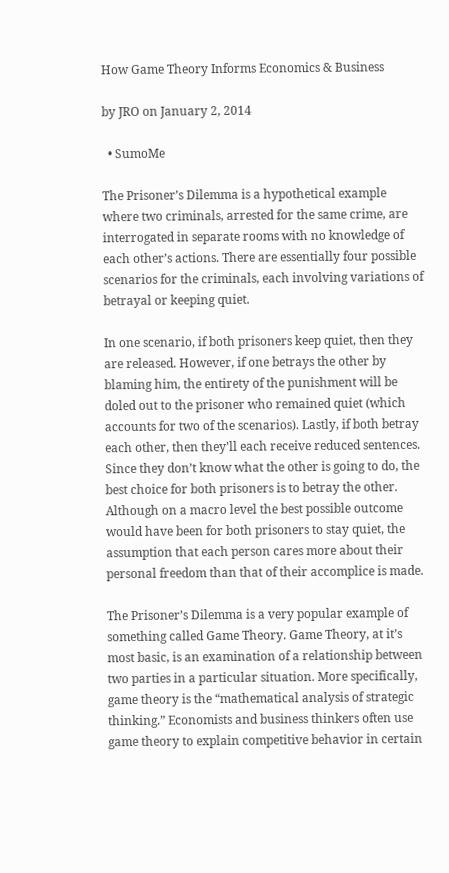How Game Theory Informs Economics & Business

by JRO on January 2, 2014

  • SumoMe

The Prisoner’s Dilemma is a hypothetical example where two criminals, arrested for the same crime, are interrogated in separate rooms with no knowledge of each other’s actions. There are essentially four possible scenarios for the criminals, each involving variations of betrayal or keeping quiet.

In one scenario, if both prisoners keep quiet, then they are released. However, if one betrays the other by blaming him, the entirety of the punishment will be doled out to the prisoner who remained quiet (which accounts for two of the scenarios). Lastly, if both betray each other, then they’ll each receive reduced sentences. Since they don’t know what the other is going to do, the best choice for both prisoners is to betray the other. Although on a macro level the best possible outcome would have been for both prisoners to stay quiet, the assumption that each person cares more about their personal freedom than that of their accomplice is made.

The Prisoner’s Dilemma is a very popular example of something called Game Theory. Game Theory, at it’s most basic, is an examination of a relationship between two parties in a particular situation. More specifically, game theory is the “mathematical analysis of strategic thinking.” Economists and business thinkers often use game theory to explain competitive behavior in certain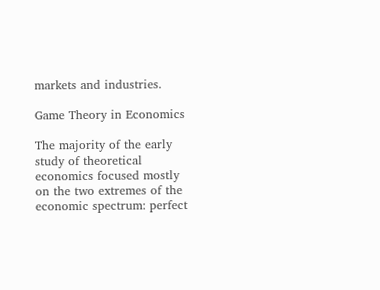markets and industries.

Game Theory in Economics

The majority of the early study of theoretical economics focused mostly on the two extremes of the economic spectrum: perfect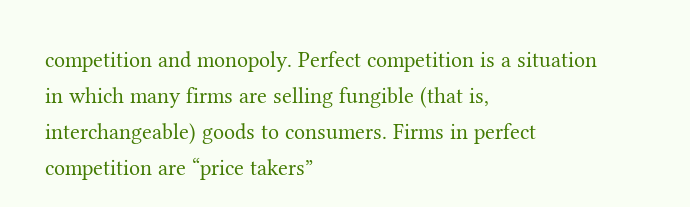competition and monopoly. Perfect competition is a situation in which many firms are selling fungible (that is, interchangeable) goods to consumers. Firms in perfect competition are “price takers”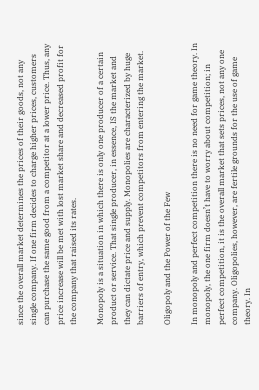since the overall market determines the prices of their goods, not any single company. If one firm decides to charge higher prices, customers can purchase the same good from a competitor at a lower price. Thus, any price increase will be met with lost market share and decreased profit for the company that raised its rates.

Monopoly is a situation in which there is only one producer of a certain product or service. That single producer, in essence, IS the market and they can dictate price and supply. Monopolies are characterized by huge barriers of entry, which prevent competitors from entering the market.

Oligopoly and the Power of the Few

In monopoly and perfect competition there is no need for game theory. In monopoly, the one firm doesn’t have to worry about competition; in perfect competition, it is the overall market that sets prices, not any one company. Oligopolies, however, are fertile grounds for the use of game theory. In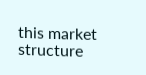this market structure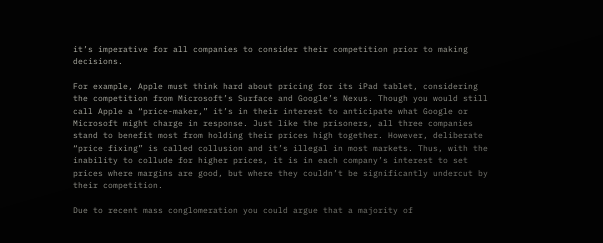it’s imperative for all companies to consider their competition prior to making decisions.

For example, Apple must think hard about pricing for its iPad tablet, considering the competition from Microsoft’s Surface and Google’s Nexus. Though you would still call Apple a “price-maker,” it’s in their interest to anticipate what Google or Microsoft might charge in response. Just like the prisoners, all three companies stand to benefit most from holding their prices high together. However, deliberate “price fixing” is called collusion and it’s illegal in most markets. Thus, with the inability to collude for higher prices, it is in each company’s interest to set prices where margins are good, but where they couldn’t be significantly undercut by their competition.

Due to recent mass conglomeration you could argue that a majority of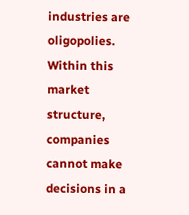industries are oligopolies. Within this market structure, companies cannot make decisions in a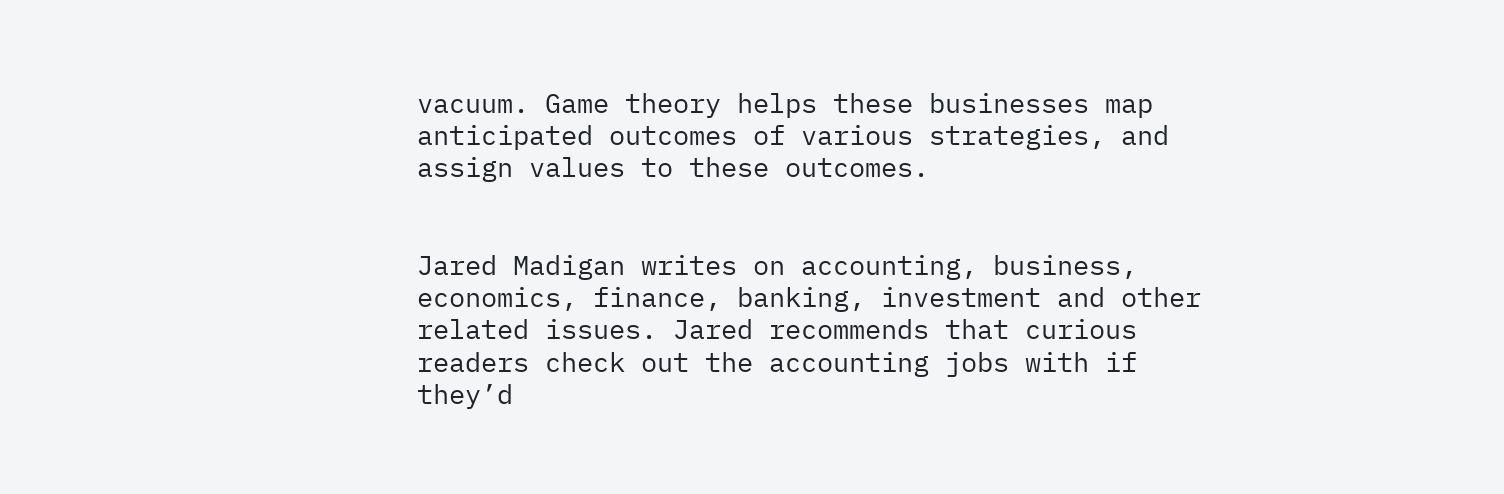vacuum. Game theory helps these businesses map anticipated outcomes of various strategies, and assign values to these outcomes.


Jared Madigan writes on accounting, business, economics, finance, banking, investment and other related issues. Jared recommends that curious readers check out the accounting jobs with if they’d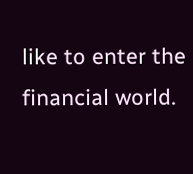like to enter the financial world.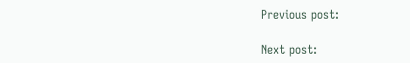Previous post:

Next post: